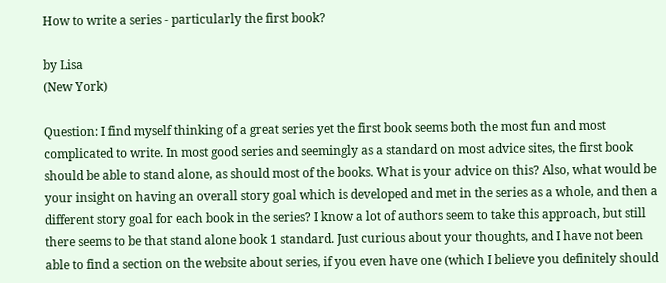How to write a series - particularly the first book?

by Lisa
(New York)

Question: I find myself thinking of a great series yet the first book seems both the most fun and most complicated to write. In most good series and seemingly as a standard on most advice sites, the first book should be able to stand alone, as should most of the books. What is your advice on this? Also, what would be your insight on having an overall story goal which is developed and met in the series as a whole, and then a different story goal for each book in the series? I know a lot of authors seem to take this approach, but still there seems to be that stand alone book 1 standard. Just curious about your thoughts, and I have not been able to find a section on the website about series, if you even have one (which I believe you definitely should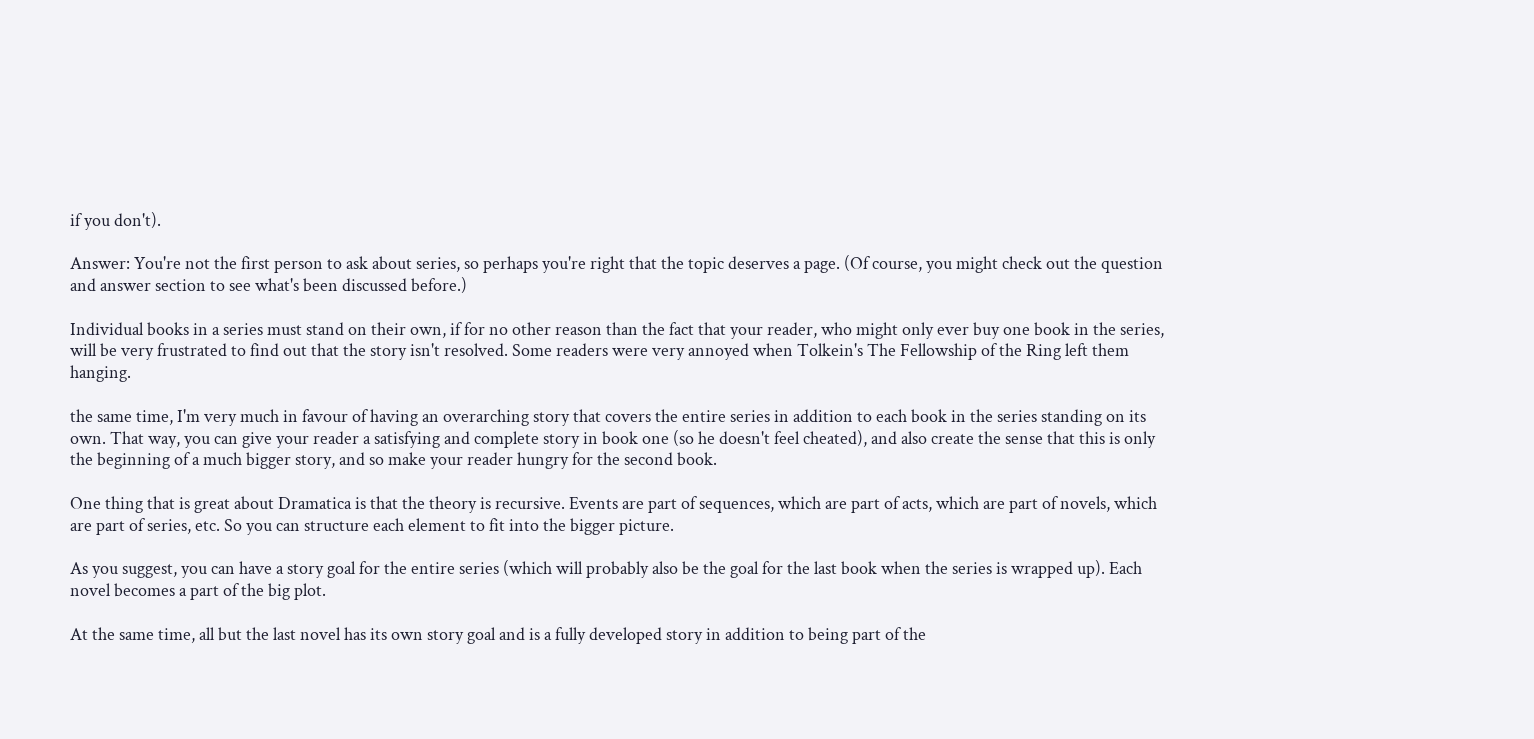if you don't).

Answer: You're not the first person to ask about series, so perhaps you're right that the topic deserves a page. (Of course, you might check out the question and answer section to see what's been discussed before.)

Individual books in a series must stand on their own, if for no other reason than the fact that your reader, who might only ever buy one book in the series, will be very frustrated to find out that the story isn't resolved. Some readers were very annoyed when Tolkein's The Fellowship of the Ring left them hanging.

the same time, I'm very much in favour of having an overarching story that covers the entire series in addition to each book in the series standing on its own. That way, you can give your reader a satisfying and complete story in book one (so he doesn't feel cheated), and also create the sense that this is only the beginning of a much bigger story, and so make your reader hungry for the second book.

One thing that is great about Dramatica is that the theory is recursive. Events are part of sequences, which are part of acts, which are part of novels, which are part of series, etc. So you can structure each element to fit into the bigger picture.

As you suggest, you can have a story goal for the entire series (which will probably also be the goal for the last book when the series is wrapped up). Each novel becomes a part of the big plot.

At the same time, all but the last novel has its own story goal and is a fully developed story in addition to being part of the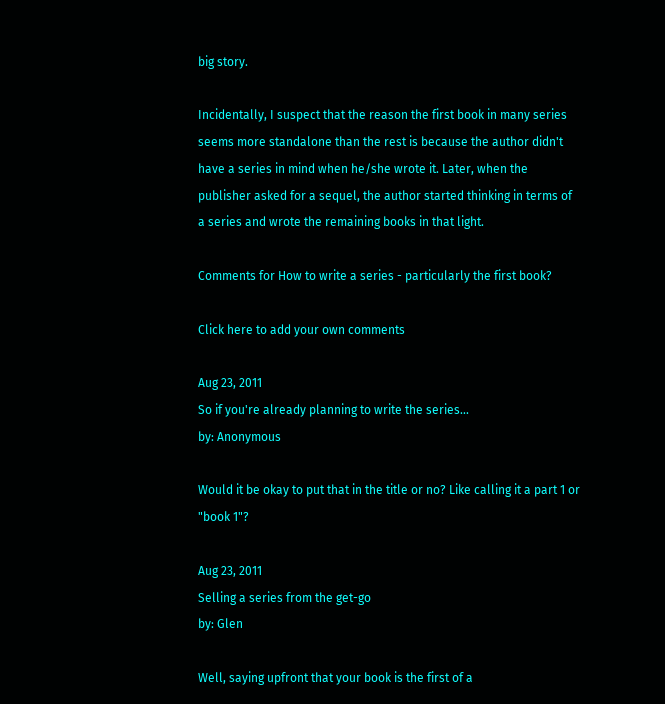big story.

Incidentally, I suspect that the reason the first book in many series seems more standalone than the rest is because the author didn't have a series in mind when he/she wrote it. Later, when the publisher asked for a sequel, the author started thinking in terms of a series and wrote the remaining books in that light.

Comments for How to write a series - particularly the first book?

Click here to add your own comments

Aug 23, 2011
So if you're already planning to write the series...
by: Anonymous

Would it be okay to put that in the title or no? Like calling it a part 1 or "book 1"?

Aug 23, 2011
Selling a series from the get-go
by: Glen

Well, saying upfront that your book is the first of a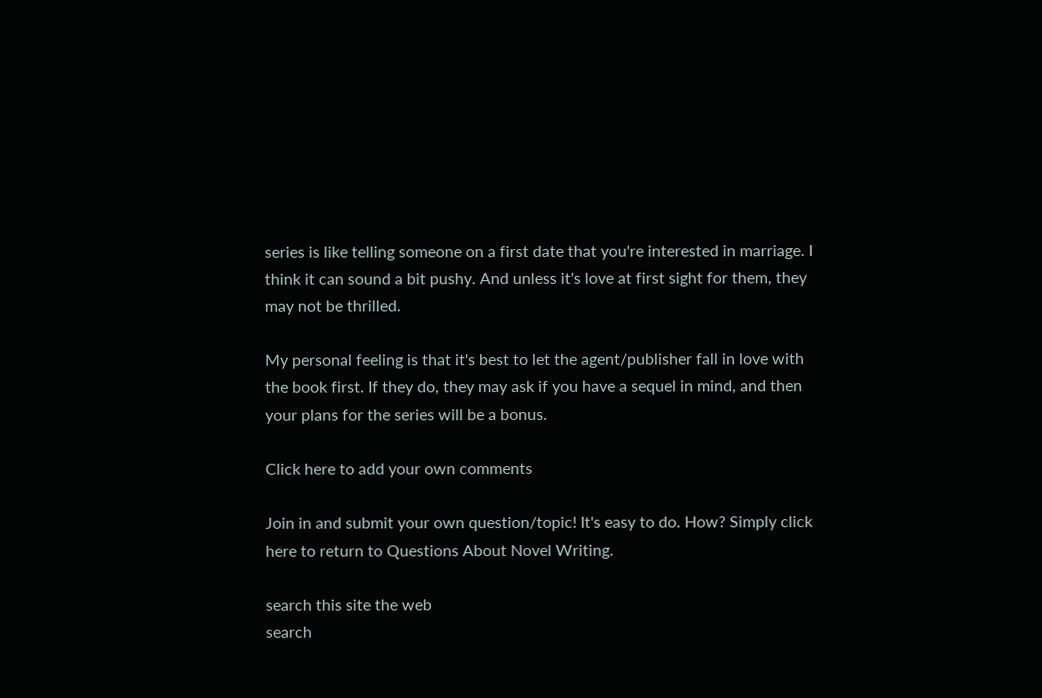series is like telling someone on a first date that you're interested in marriage. I think it can sound a bit pushy. And unless it's love at first sight for them, they may not be thrilled.

My personal feeling is that it's best to let the agent/publisher fall in love with the book first. If they do, they may ask if you have a sequel in mind, and then your plans for the series will be a bonus.

Click here to add your own comments

Join in and submit your own question/topic! It's easy to do. How? Simply click here to return to Questions About Novel Writing.

search this site the web
search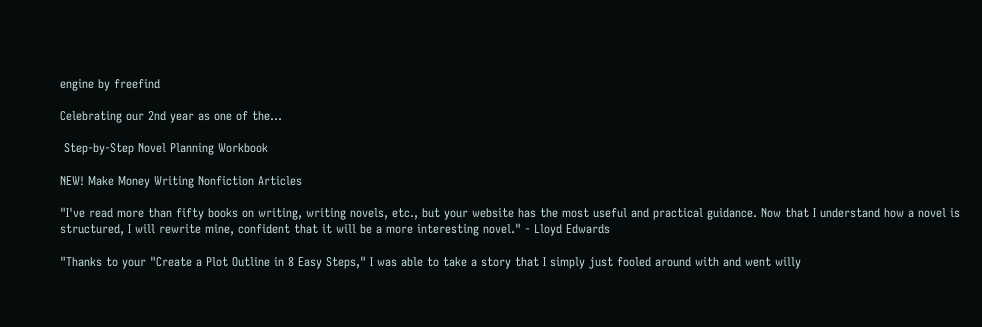engine by freefind

Celebrating our 2nd year as one of the...

 Step-by-Step Novel Planning Workbook

NEW! Make Money Writing Nonfiction Articles

"I've read more than fifty books on writing, writing novels, etc., but your website has the most useful and practical guidance. Now that I understand how a novel is structured, I will rewrite mine, confident that it will be a more interesting novel." - Lloyd Edwards

"Thanks to your "Create a Plot Outline in 8 Easy Steps," I was able to take a story that I simply just fooled around with and went willy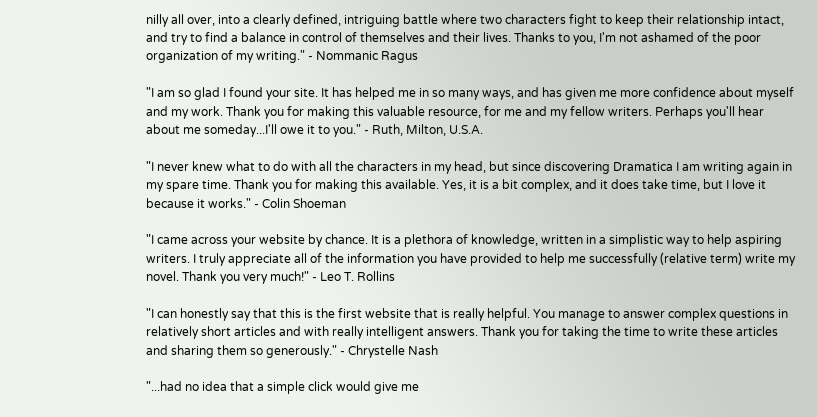nilly all over, into a clearly defined, intriguing battle where two characters fight to keep their relationship intact, and try to find a balance in control of themselves and their lives. Thanks to you, I'm not ashamed of the poor organization of my writing." - Nommanic Ragus

"I am so glad I found your site. It has helped me in so many ways, and has given me more confidence about myself and my work. Thank you for making this valuable resource, for me and my fellow writers. Perhaps you'll hear about me someday...I'll owe it to you." - Ruth, Milton, U.S.A.

"I never knew what to do with all the characters in my head, but since discovering Dramatica I am writing again in my spare time. Thank you for making this available. Yes, it is a bit complex, and it does take time, but I love it because it works." - Colin Shoeman

"I came across your website by chance. It is a plethora of knowledge, written in a simplistic way to help aspiring writers. I truly appreciate all of the information you have provided to help me successfully (relative term) write my novel. Thank you very much!" - Leo T. Rollins

"I can honestly say that this is the first website that is really helpful. You manage to answer complex questions in relatively short articles and with really intelligent answers. Thank you for taking the time to write these articles and sharing them so generously." - Chrystelle Nash

"...had no idea that a simple click would give me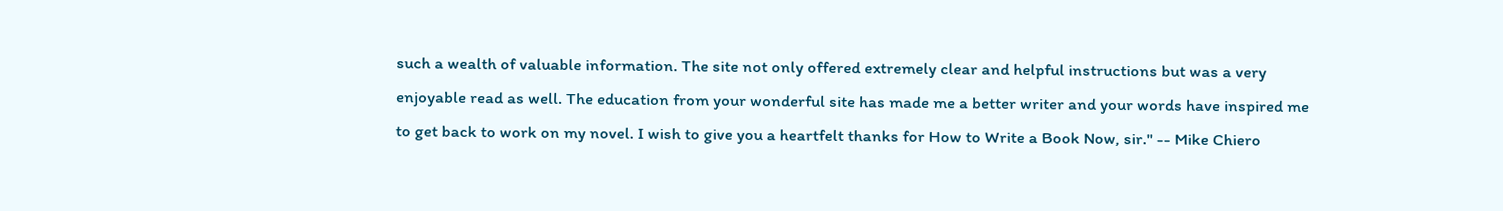such a wealth of valuable information. The site not only offered extremely clear and helpful instructions but was a very enjoyable read as well. The education from your wonderful site has made me a better writer and your words have inspired me to get back to work on my novel. I wish to give you a heartfelt thanks for How to Write a Book Now, sir." -- Mike Chiero